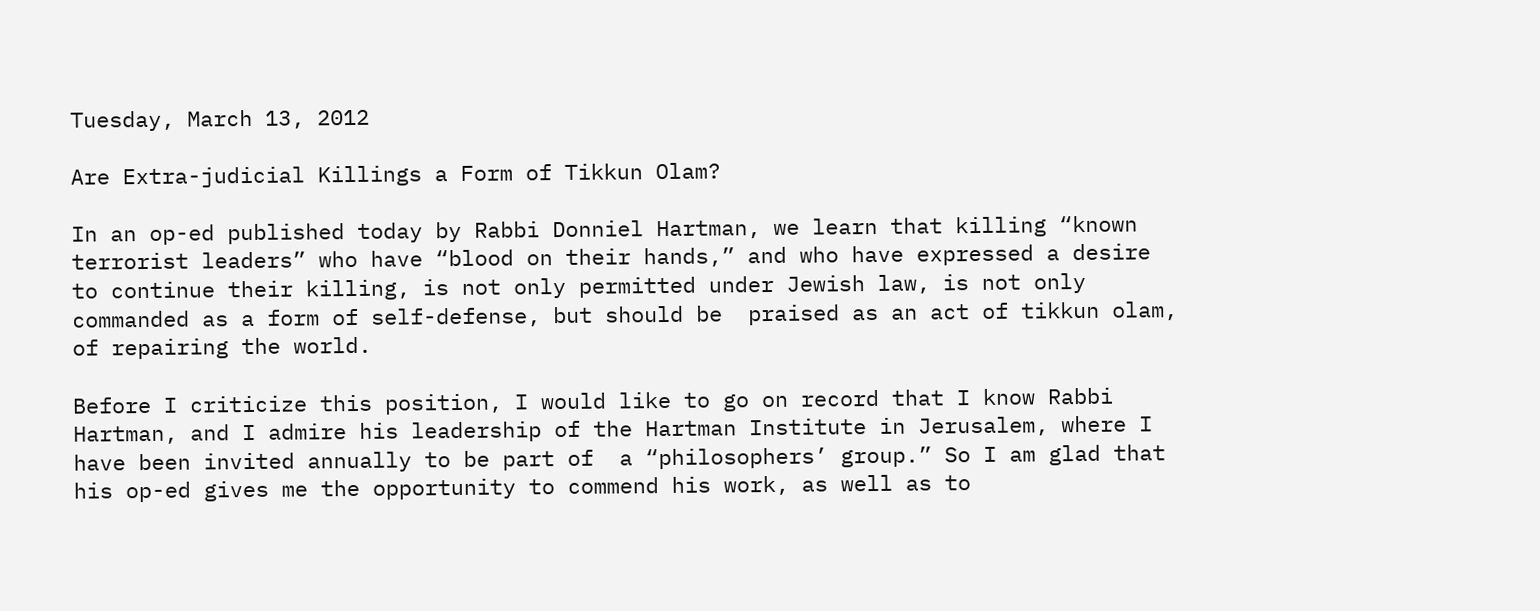Tuesday, March 13, 2012

Are Extra-judicial Killings a Form of Tikkun Olam?

In an op-ed published today by Rabbi Donniel Hartman, we learn that killing “known terrorist leaders” who have “blood on their hands,” and who have expressed a desire to continue their killing, is not only permitted under Jewish law, is not only commanded as a form of self-defense, but should be  praised as an act of tikkun olam, of repairing the world.

Before I criticize this position, I would like to go on record that I know Rabbi Hartman, and I admire his leadership of the Hartman Institute in Jerusalem, where I have been invited annually to be part of  a “philosophers’ group.” So I am glad that his op-ed gives me the opportunity to commend his work, as well as to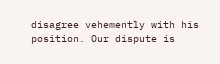disagree vehemently with his position. Our dispute is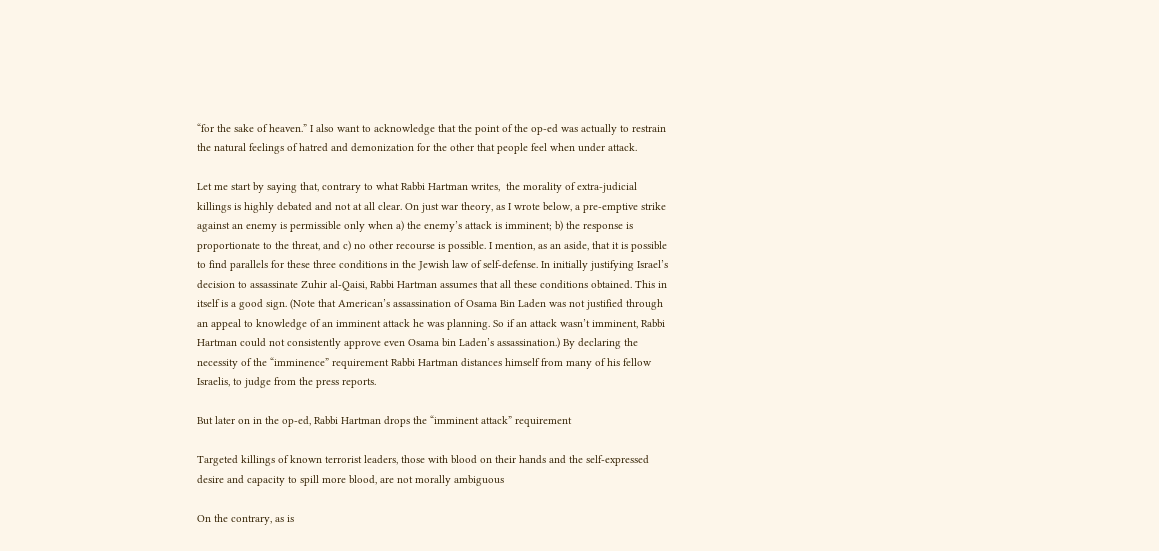“for the sake of heaven.” I also want to acknowledge that the point of the op-ed was actually to restrain the natural feelings of hatred and demonization for the other that people feel when under attack.

Let me start by saying that, contrary to what Rabbi Hartman writes,  the morality of extra-judicial killings is highly debated and not at all clear. On just war theory, as I wrote below, a pre-emptive strike against an enemy is permissible only when a) the enemy’s attack is imminent; b) the response is proportionate to the threat, and c) no other recourse is possible. I mention, as an aside, that it is possible to find parallels for these three conditions in the Jewish law of self-defense. In initially justifying Israel’s decision to assassinate Zuhir al-Qaisi, Rabbi Hartman assumes that all these conditions obtained. This in itself is a good sign. (Note that American’s assassination of Osama Bin Laden was not justified through an appeal to knowledge of an imminent attack he was planning. So if an attack wasn’t imminent, Rabbi Hartman could not consistently approve even Osama bin Laden’s assassination.) By declaring the necessity of the “imminence” requirement Rabbi Hartman distances himself from many of his fellow Israelis, to judge from the press reports.

But later on in the op-ed, Rabbi Hartman drops the “imminent attack” requirement

Targeted killings of known terrorist leaders, those with blood on their hands and the self-expressed desire and capacity to spill more blood, are not morally ambiguous

On the contrary, as is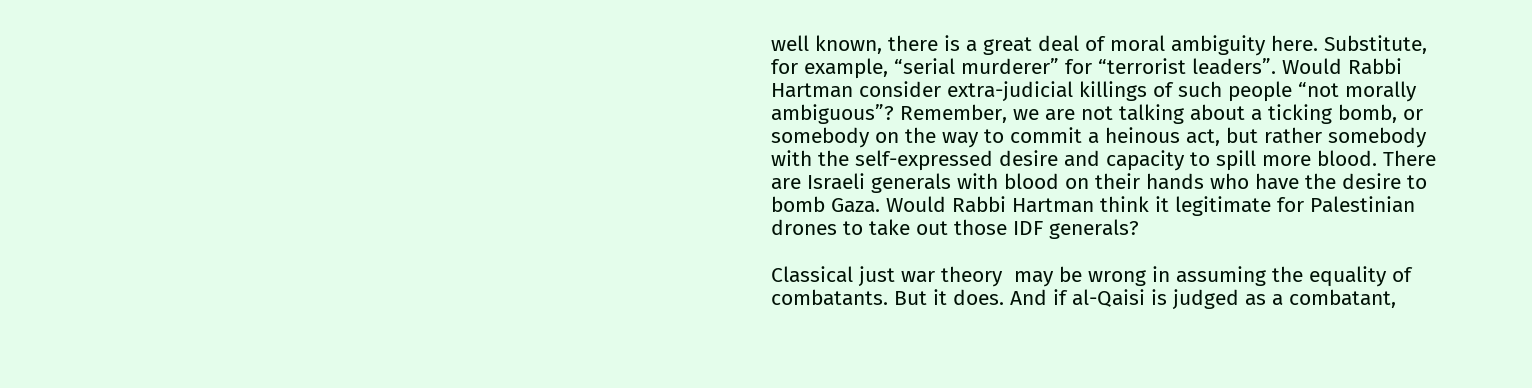well known, there is a great deal of moral ambiguity here. Substitute, for example, “serial murderer” for “terrorist leaders”. Would Rabbi Hartman consider extra-judicial killings of such people “not morally ambiguous”? Remember, we are not talking about a ticking bomb, or somebody on the way to commit a heinous act, but rather somebody with the self-expressed desire and capacity to spill more blood. There are Israeli generals with blood on their hands who have the desire to bomb Gaza. Would Rabbi Hartman think it legitimate for Palestinian drones to take out those IDF generals?

Classical just war theory  may be wrong in assuming the equality of combatants. But it does. And if al-Qaisi is judged as a combatant,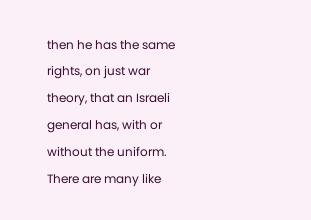then he has the same rights, on just war theory, that an Israeli general has, with or without the uniform. There are many like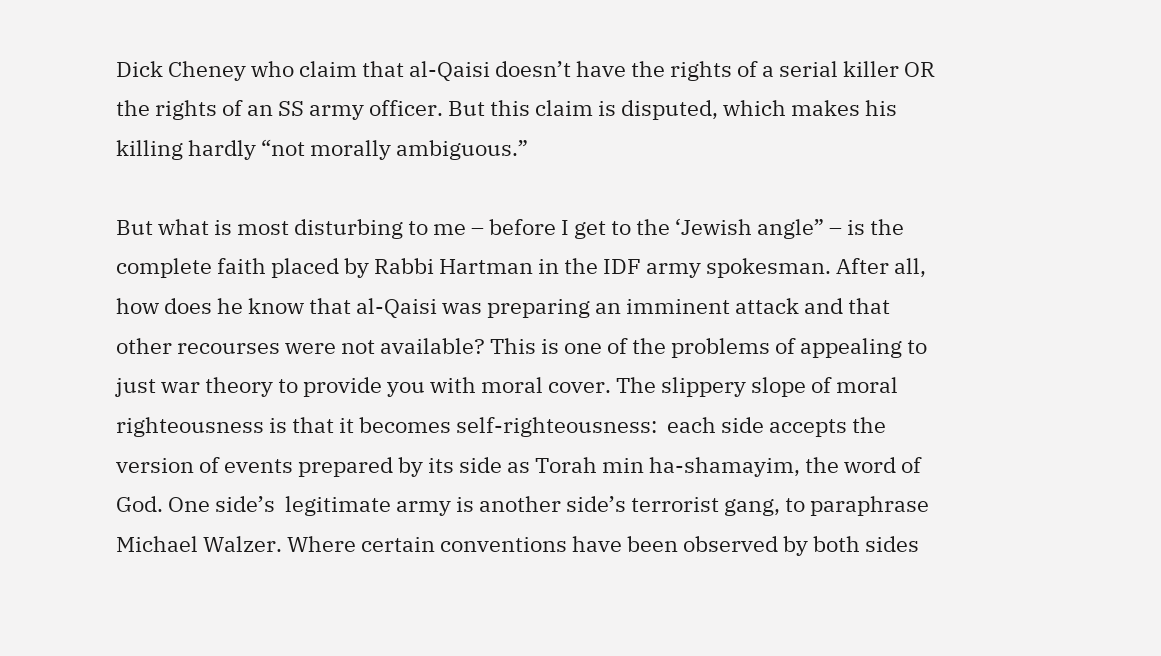Dick Cheney who claim that al-Qaisi doesn’t have the rights of a serial killer OR the rights of an SS army officer. But this claim is disputed, which makes his killing hardly “not morally ambiguous.”

But what is most disturbing to me – before I get to the ‘Jewish angle” – is the complete faith placed by Rabbi Hartman in the IDF army spokesman. After all, how does he know that al-Qaisi was preparing an imminent attack and that other recourses were not available? This is one of the problems of appealing to just war theory to provide you with moral cover. The slippery slope of moral righteousness is that it becomes self-righteousness:  each side accepts the version of events prepared by its side as Torah min ha-shamayim, the word of God. One side’s  legitimate army is another side’s terrorist gang, to paraphrase Michael Walzer. Where certain conventions have been observed by both sides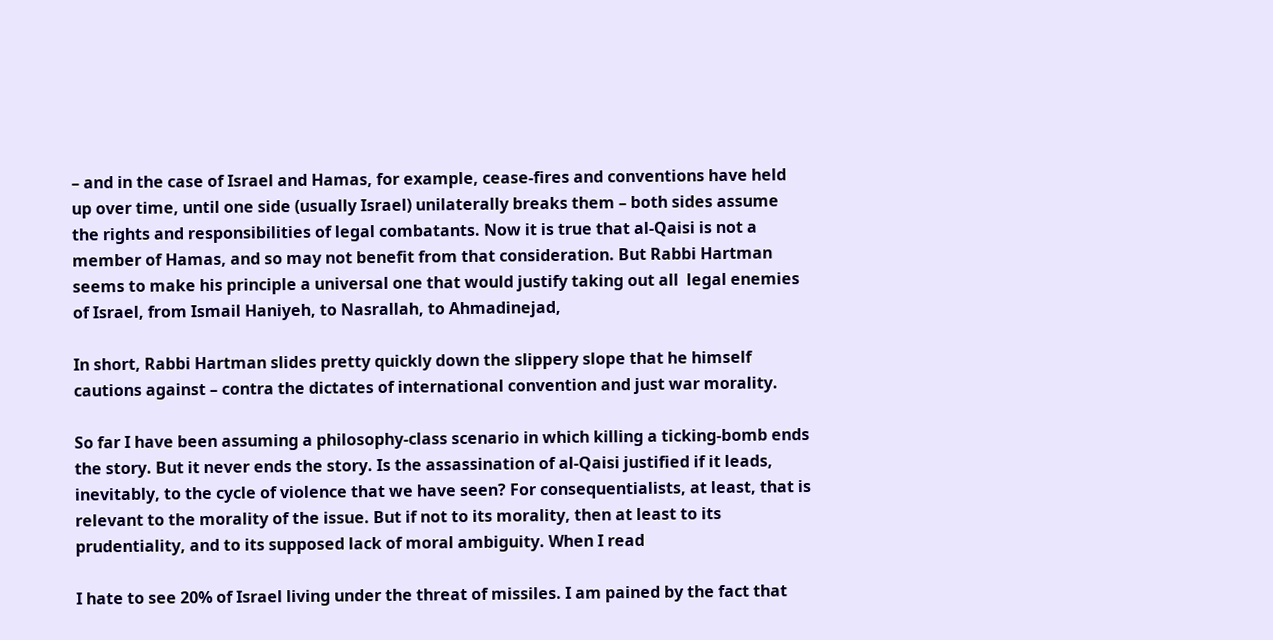– and in the case of Israel and Hamas, for example, cease-fires and conventions have held up over time, until one side (usually Israel) unilaterally breaks them – both sides assume the rights and responsibilities of legal combatants. Now it is true that al-Qaisi is not a member of Hamas, and so may not benefit from that consideration. But Rabbi Hartman seems to make his principle a universal one that would justify taking out all  legal enemies of Israel, from Ismail Haniyeh, to Nasrallah, to Ahmadinejad,

In short, Rabbi Hartman slides pretty quickly down the slippery slope that he himself cautions against – contra the dictates of international convention and just war morality.

So far I have been assuming a philosophy-class scenario in which killing a ticking-bomb ends the story. But it never ends the story. Is the assassination of al-Qaisi justified if it leads, inevitably, to the cycle of violence that we have seen? For consequentialists, at least, that is relevant to the morality of the issue. But if not to its morality, then at least to its prudentiality, and to its supposed lack of moral ambiguity. When I read

I hate to see 20% of Israel living under the threat of missiles. I am pained by the fact that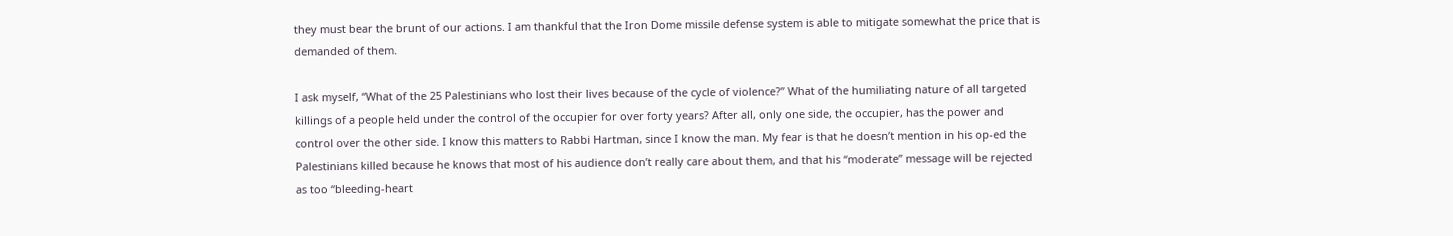they must bear the brunt of our actions. I am thankful that the Iron Dome missile defense system is able to mitigate somewhat the price that is demanded of them.

I ask myself, “What of the 25 Palestinians who lost their lives because of the cycle of violence?” What of the humiliating nature of all targeted killings of a people held under the control of the occupier for over forty years? After all, only one side, the occupier, has the power and control over the other side. I know this matters to Rabbi Hartman, since I know the man. My fear is that he doesn’t mention in his op-ed the Palestinians killed because he knows that most of his audience don’t really care about them, and that his “moderate” message will be rejected as too “bleeding-heart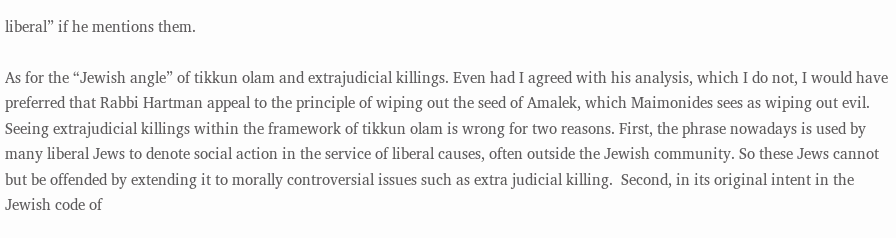liberal” if he mentions them.

As for the “Jewish angle” of tikkun olam and extrajudicial killings. Even had I agreed with his analysis, which I do not, I would have preferred that Rabbi Hartman appeal to the principle of wiping out the seed of Amalek, which Maimonides sees as wiping out evil. Seeing extrajudicial killings within the framework of tikkun olam is wrong for two reasons. First, the phrase nowadays is used by many liberal Jews to denote social action in the service of liberal causes, often outside the Jewish community. So these Jews cannot but be offended by extending it to morally controversial issues such as extra judicial killing.  Second, in its original intent in the Jewish code of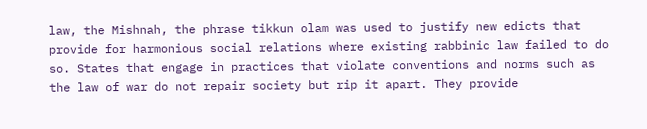law, the Mishnah, the phrase tikkun olam was used to justify new edicts that provide for harmonious social relations where existing rabbinic law failed to do so. States that engage in practices that violate conventions and norms such as the law of war do not repair society but rip it apart. They provide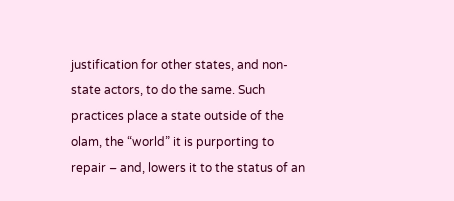justification for other states, and non-state actors, to do the same. Such practices place a state outside of the olam, the “world” it is purporting to repair – and, lowers it to the status of an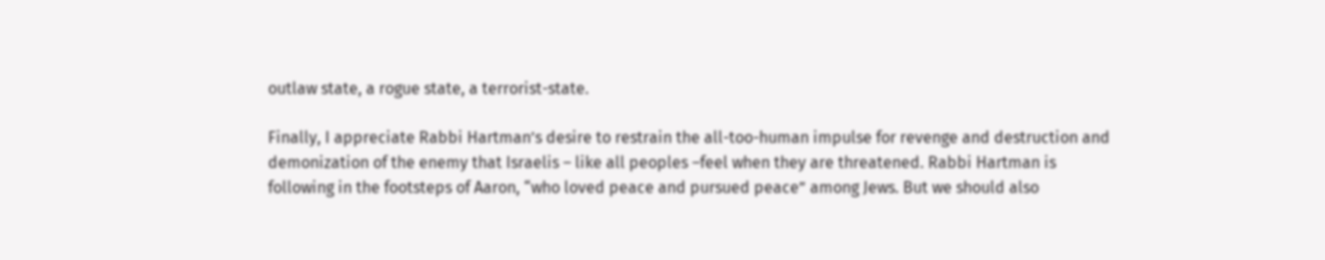outlaw state, a rogue state, a terrorist-state.

Finally, I appreciate Rabbi Hartman’s desire to restrain the all-too-human impulse for revenge and destruction and demonization of the enemy that Israelis – like all peoples –feel when they are threatened. Rabbi Hartman is following in the footsteps of Aaron, “who loved peace and pursued peace” among Jews. But we should also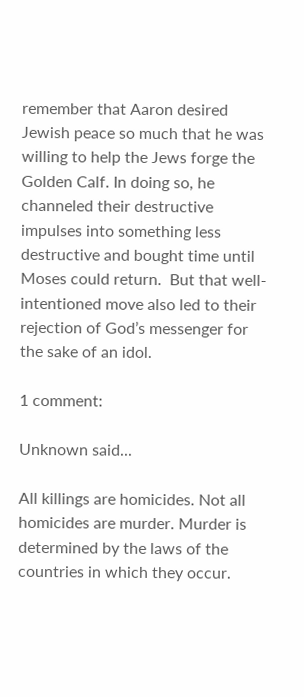remember that Aaron desired Jewish peace so much that he was willing to help the Jews forge the Golden Calf. In doing so, he channeled their destructive impulses into something less destructive and bought time until Moses could return.  But that well-intentioned move also led to their rejection of God’s messenger for the sake of an idol.

1 comment:

Unknown said...

All killings are homicides. Not all homicides are murder. Murder is determined by the laws of the countries in which they occur.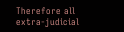Therefore all extra-judicial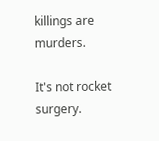killings are murders.

It's not rocket surgery.